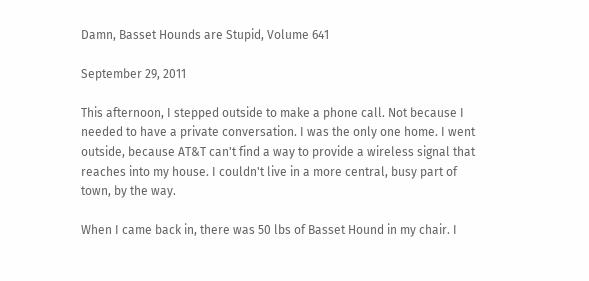Damn, Basset Hounds are Stupid, Volume 641

September 29, 2011

This afternoon, I stepped outside to make a phone call. Not because I needed to have a private conversation. I was the only one home. I went outside, because AT&T can't find a way to provide a wireless signal that reaches into my house. I couldn't live in a more central, busy part of town, by the way.

When I came back in, there was 50 lbs of Basset Hound in my chair. I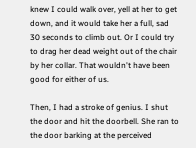knew I could walk over, yell at her to get down, and it would take her a full, sad 30 seconds to climb out. Or I could try to drag her dead weight out of the chair by her collar. That wouldn't have been good for either of us.

Then, I had a stroke of genius. I shut the door and hit the doorbell. She ran to the door barking at the perceived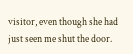visitor, even though she had just seen me shut the door.